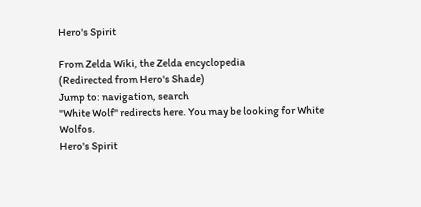Hero's Spirit

From Zelda Wiki, the Zelda encyclopedia
(Redirected from Hero's Shade)
Jump to: navigation, search
"White Wolf" redirects here. You may be looking for White Wolfos.
Hero's Spirit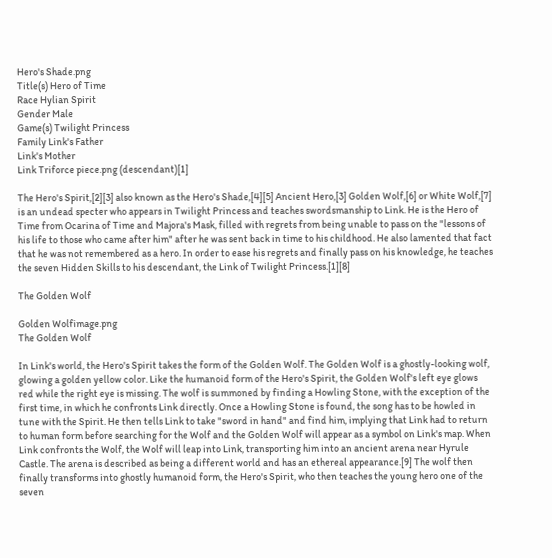Hero's Shade.png
Title(s) Hero of Time
Race Hylian Spirit
Gender Male
Game(s) Twilight Princess
Family Link's Father
Link's Mother
Link Triforce piece.png (descendant)[1]

The Hero's Spirit,[2][3] also known as the Hero's Shade,[4][5] Ancient Hero,[3] Golden Wolf,[6] or White Wolf,[7] is an undead specter who appears in Twilight Princess and teaches swordsmanship to Link. He is the Hero of Time from Ocarina of Time and Majora's Mask, filled with regrets from being unable to pass on the "lessons of his life to those who came after him" after he was sent back in time to his childhood. He also lamented that fact that he was not remembered as a hero. In order to ease his regrets and finally pass on his knowledge, he teaches the seven Hidden Skills to his descendant, the Link of Twilight Princess.[1][8]

The Golden Wolf

Golden Wolfimage.png
The Golden Wolf

In Link's world, the Hero's Spirit takes the form of the Golden Wolf. The Golden Wolf is a ghostly-looking wolf, glowing a golden yellow color. Like the humanoid form of the Hero's Spirit, the Golden Wolf's left eye glows red while the right eye is missing. The wolf is summoned by finding a Howling Stone, with the exception of the first time, in which he confronts Link directly. Once a Howling Stone is found, the song has to be howled in tune with the Spirit. He then tells Link to take "sword in hand" and find him, implying that Link had to return to human form before searching for the Wolf and the Golden Wolf will appear as a symbol on Link's map. When Link confronts the Wolf, the Wolf will leap into Link, transporting him into an ancient arena near Hyrule Castle. The arena is described as being a different world and has an ethereal appearance.[9] The wolf then finally transforms into ghostly humanoid form, the Hero's Spirit, who then teaches the young hero one of the seven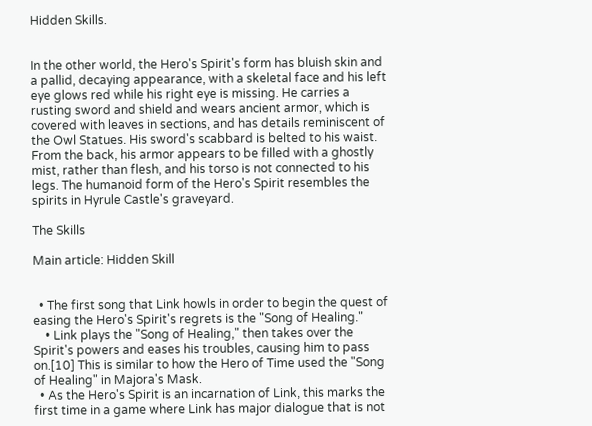Hidden Skills.


In the other world, the Hero's Spirit's form has bluish skin and a pallid, decaying appearance, with a skeletal face and his left eye glows red while his right eye is missing. He carries a rusting sword and shield and wears ancient armor, which is covered with leaves in sections, and has details reminiscent of the Owl Statues. His sword's scabbard is belted to his waist. From the back, his armor appears to be filled with a ghostly mist, rather than flesh, and his torso is not connected to his legs. The humanoid form of the Hero's Spirit resembles the spirits in Hyrule Castle's graveyard.

The Skills

Main article: Hidden Skill


  • The first song that Link howls in order to begin the quest of easing the Hero's Spirit's regrets is the "Song of Healing."
    • Link plays the "Song of Healing," then takes over the Spirit's powers and eases his troubles, causing him to pass on.[10] This is similar to how the Hero of Time used the "Song of Healing" in Majora's Mask.
  • As the Hero's Spirit is an incarnation of Link, this marks the first time in a game where Link has major dialogue that is not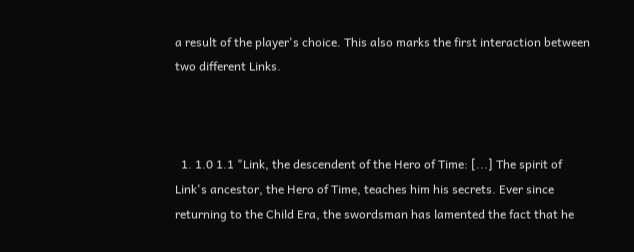a result of the player's choice. This also marks the first interaction between two different Links.



  1. 1.0 1.1 "Link, the descendent of the Hero of Time: [...] The spirit of Link's ancestor, the Hero of Time, teaches him his secrets. Ever since returning to the Child Era, the swordsman has lamented the fact that he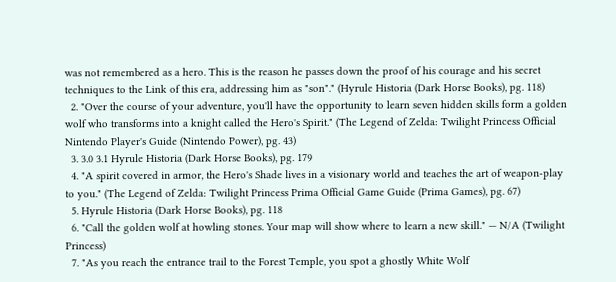was not remembered as a hero. This is the reason he passes down the proof of his courage and his secret techniques to the Link of this era, addressing him as "son"." (Hyrule Historia (Dark Horse Books), pg. 118)
  2. "Over the course of your adventure, you'll have the opportunity to learn seven hidden skills form a golden wolf who transforms into a knight called the Hero's Spirit." (The Legend of Zelda: Twilight Princess Official Nintendo Player's Guide (Nintendo Power), pg. 43)
  3. 3.0 3.1 Hyrule Historia (Dark Horse Books), pg. 179
  4. "A spirit covered in armor, the Hero's Shade lives in a visionary world and teaches the art of weapon-play to you." (The Legend of Zelda: Twilight Princess Prima Official Game Guide (Prima Games), pg. 67)
  5. Hyrule Historia (Dark Horse Books), pg. 118
  6. "Call the golden wolf at howling stones. Your map will show where to learn a new skill." — N/A (Twilight Princess)
  7. "As you reach the entrance trail to the Forest Temple, you spot a ghostly White Wolf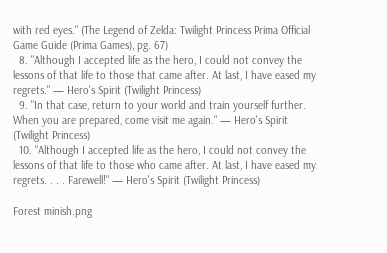with red eyes." (The Legend of Zelda: Twilight Princess Prima Official Game Guide (Prima Games), pg. 67)
  8. "Although I accepted life as the hero, I could not convey the lessons of that life to those that came after. At last, I have eased my regrets." — Hero's Spirit (Twilight Princess)
  9. "In that case, return to your world and train yourself further. When you are prepared, come visit me again." — Hero's Spirit (Twilight Princess)
  10. "Although I accepted life as the hero, I could not convey the lessons of that life to those who came after. At last, I have eased my regrets. . . . Farewell!" — Hero's Spirit (Twilight Princess)

Forest minish.png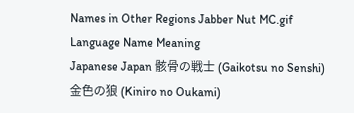Names in Other Regions Jabber Nut MC.gif
Language Name Meaning
Japanese Japan 骸骨の戦士 (Gaikotsu no Senshi)
金色の狼 (Kiniro no Oukami)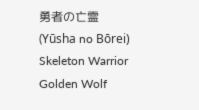勇者の亡霊 (Yūsha no Bōrei)
Skeleton Warrior
Golden Wolf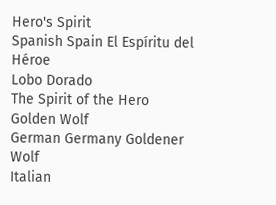Hero's Spirit
Spanish Spain El Espíritu del Héroe
Lobo Dorado
The Spirit of the Hero
Golden Wolf
German Germany Goldener Wolf
Italian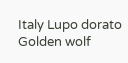Italy Lupo dorato Golden wolf